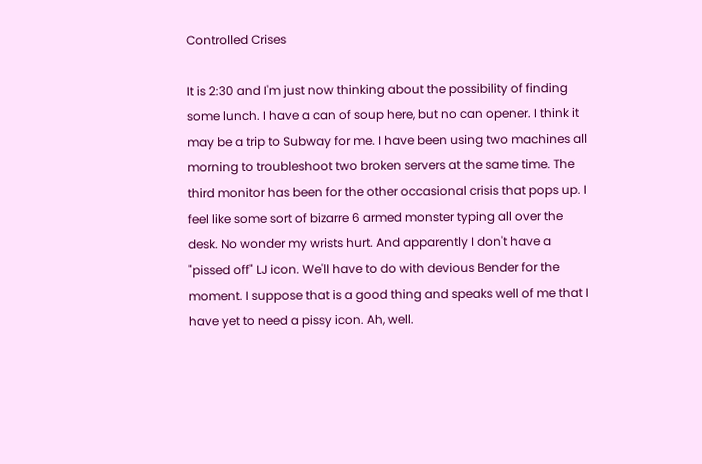Controlled Crises

It is 2:30 and I'm just now thinking about the possibility of finding some lunch. I have a can of soup here, but no can opener. I think it may be a trip to Subway for me. I have been using two machines all morning to troubleshoot two broken servers at the same time. The third monitor has been for the other occasional crisis that pops up. I feel like some sort of bizarre 6 armed monster typing all over the desk. No wonder my wrists hurt. And apparently I don't have a "pissed off" LJ icon. We'll have to do with devious Bender for the moment. I suppose that is a good thing and speaks well of me that I have yet to need a pissy icon. Ah, well.